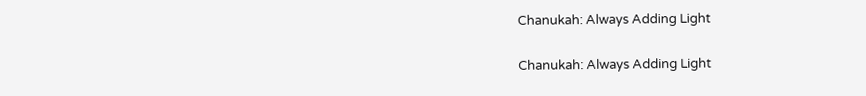Chanukah: Always Adding Light

Chanukah: Always Adding Light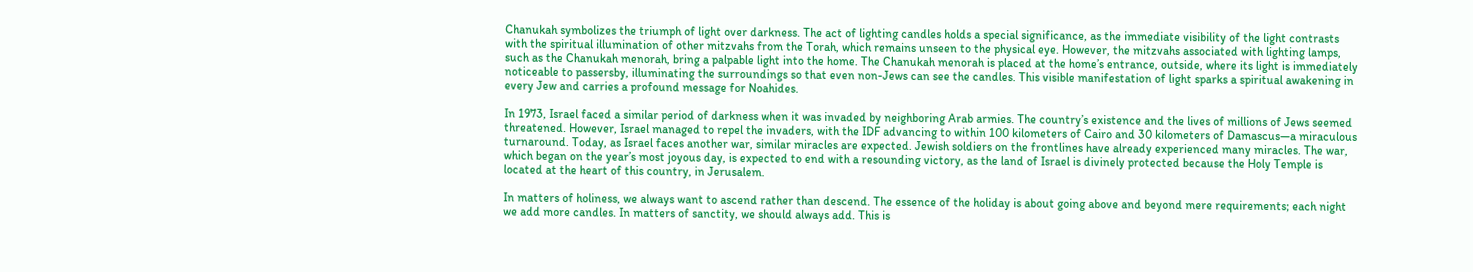Chanukah symbolizes the triumph of light over darkness. The act of lighting candles holds a special significance, as the immediate visibility of the light contrasts with the spiritual illumination of other mitzvahs from the Torah, which remains unseen to the physical eye. However, the mitzvahs associated with lighting lamps, such as the Chanukah menorah, bring a palpable light into the home. The Chanukah menorah is placed at the home’s entrance, outside, where its light is immediately noticeable to passersby, illuminating the surroundings so that even non-Jews can see the candles. This visible manifestation of light sparks a spiritual awakening in every Jew and carries a profound message for Noahides.

In 1973, Israel faced a similar period of darkness when it was invaded by neighboring Arab armies. The country’s existence and the lives of millions of Jews seemed threatened. However, Israel managed to repel the invaders, with the IDF advancing to within 100 kilometers of Cairo and 30 kilometers of Damascus—a miraculous turnaround. Today, as Israel faces another war, similar miracles are expected. Jewish soldiers on the frontlines have already experienced many miracles. The war, which began on the year’s most joyous day, is expected to end with a resounding victory, as the land of Israel is divinely protected because the Holy Temple is located at the heart of this country, in Jerusalem.

In matters of holiness, we always want to ascend rather than descend. The essence of the holiday is about going above and beyond mere requirements; each night we add more candles. In matters of sanctity, we should always add. This is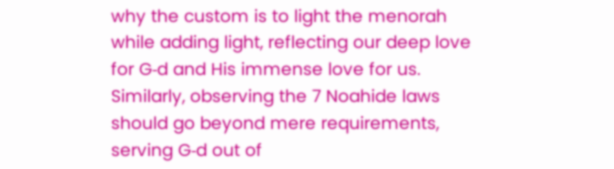why the custom is to light the menorah while adding light, reflecting our deep love for G‑d and His immense love for us. Similarly, observing the 7 Noahide laws should go beyond mere requirements, serving G‑d out of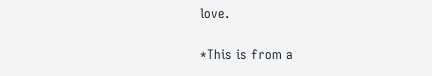love.

*This is from a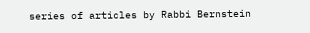series of articles by Rabbi Bernstein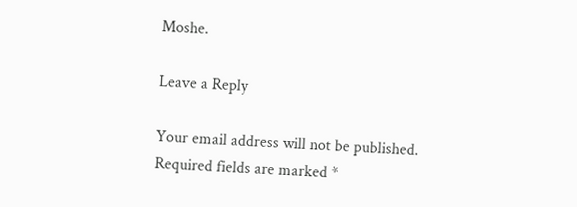Moshe.

Leave a Reply

Your email address will not be published. Required fields are marked *